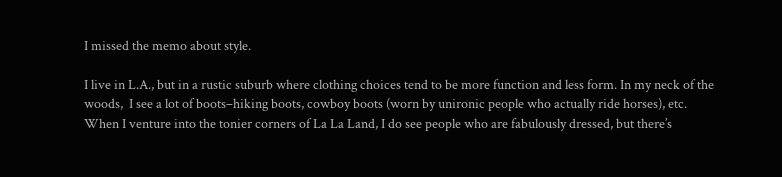I missed the memo about style.

I live in L.A., but in a rustic suburb where clothing choices tend to be more function and less form. In my neck of the woods,  I see a lot of boots–hiking boots, cowboy boots (worn by unironic people who actually ride horses), etc.  When I venture into the tonier corners of La La Land, I do see people who are fabulously dressed, but there’s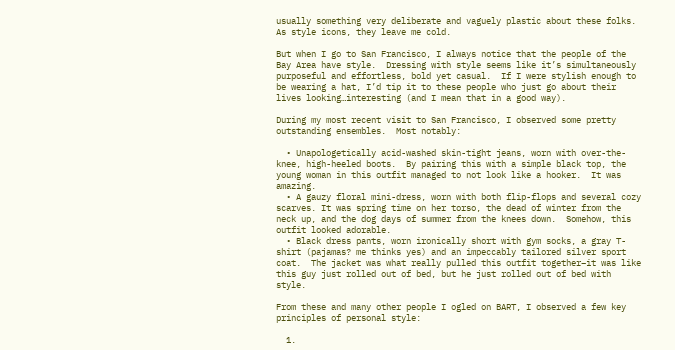usually something very deliberate and vaguely plastic about these folks.  As style icons, they leave me cold.

But when I go to San Francisco, I always notice that the people of the Bay Area have style.  Dressing with style seems like it’s simultaneously purposeful and effortless, bold yet casual.  If I were stylish enough to be wearing a hat, I’d tip it to these people who just go about their lives looking…interesting (and I mean that in a good way).

During my most recent visit to San Francisco, I observed some pretty outstanding ensembles.  Most notably:

  • Unapologetically acid-washed skin-tight jeans, worn with over-the-knee, high-heeled boots.  By pairing this with a simple black top, the young woman in this outfit managed to not look like a hooker.  It was amazing.
  • A gauzy floral mini-dress, worn with both flip-flops and several cozy scarves. It was spring time on her torso, the dead of winter from the neck up, and the dog days of summer from the knees down.  Somehow, this outfit looked adorable.
  • Black dress pants, worn ironically short with gym socks, a gray T-shirt (pajamas? me thinks yes) and an impeccably tailored silver sport coat.  The jacket was what really pulled this outfit together–it was like this guy just rolled out of bed, but he just rolled out of bed with style.

From these and many other people I ogled on BART, I observed a few key principles of personal style:

  1.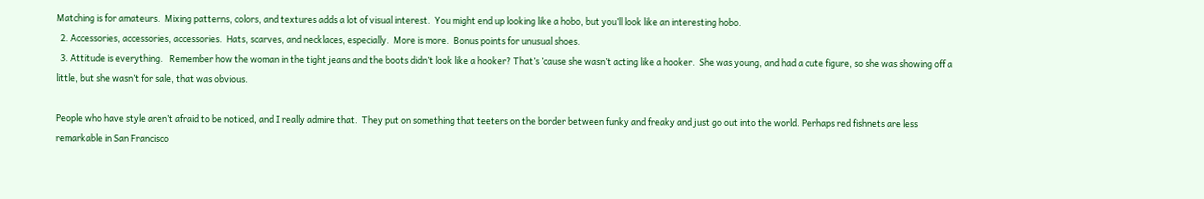Matching is for amateurs.  Mixing patterns, colors, and textures adds a lot of visual interest.  You might end up looking like a hobo, but you’ll look like an interesting hobo.
  2. Accessories, accessories, accessories.  Hats, scarves, and necklaces, especially.  More is more.  Bonus points for unusual shoes.
  3. Attitude is everything.   Remember how the woman in the tight jeans and the boots didn’t look like a hooker? That’s ’cause she wasn’t acting like a hooker.  She was young, and had a cute figure, so she was showing off a little, but she wasn’t for sale, that was obvious.

People who have style aren’t afraid to be noticed, and I really admire that.  They put on something that teeters on the border between funky and freaky and just go out into the world. Perhaps red fishnets are less remarkable in San Francisco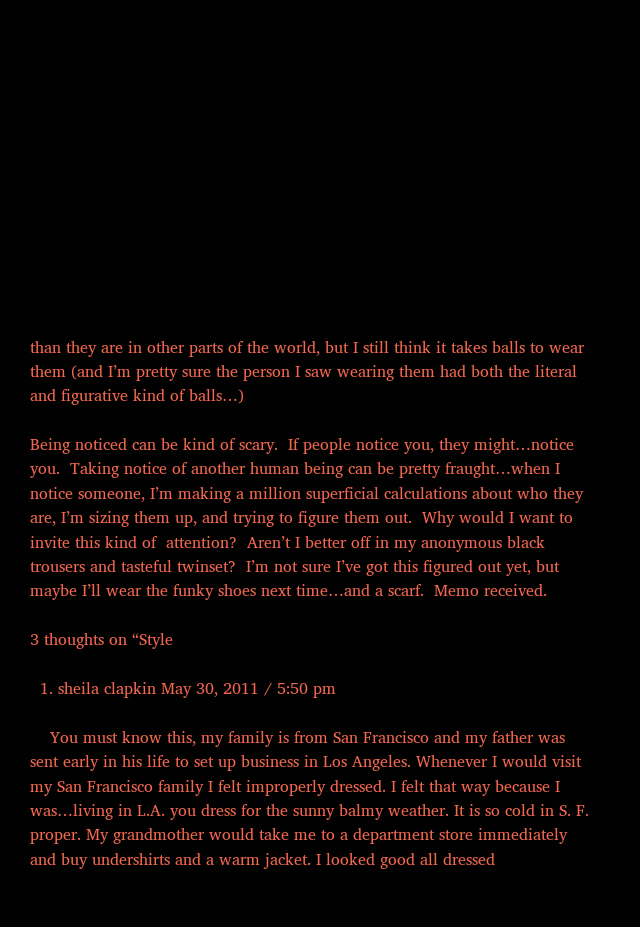than they are in other parts of the world, but I still think it takes balls to wear them (and I’m pretty sure the person I saw wearing them had both the literal and figurative kind of balls…)

Being noticed can be kind of scary.  If people notice you, they might…notice you.  Taking notice of another human being can be pretty fraught…when I notice someone, I’m making a million superficial calculations about who they are, I’m sizing them up, and trying to figure them out.  Why would I want to invite this kind of  attention?  Aren’t I better off in my anonymous black trousers and tasteful twinset?  I’m not sure I’ve got this figured out yet, but maybe I’ll wear the funky shoes next time…and a scarf.  Memo received.

3 thoughts on “Style

  1. sheila clapkin May 30, 2011 / 5:50 pm

    You must know this, my family is from San Francisco and my father was sent early in his life to set up business in Los Angeles. Whenever I would visit my San Francisco family I felt improperly dressed. I felt that way because I was…living in L.A. you dress for the sunny balmy weather. It is so cold in S. F. proper. My grandmother would take me to a department store immediately and buy undershirts and a warm jacket. I looked good all dressed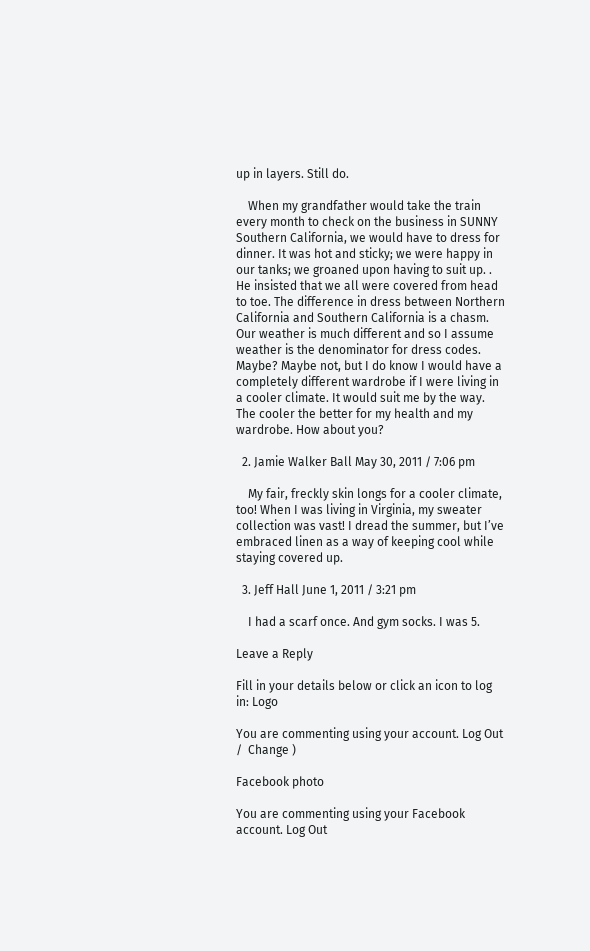up in layers. Still do.

    When my grandfather would take the train every month to check on the business in SUNNY Southern California, we would have to dress for dinner. It was hot and sticky; we were happy in our tanks; we groaned upon having to suit up. . He insisted that we all were covered from head to toe. The difference in dress between Northern California and Southern California is a chasm. Our weather is much different and so I assume weather is the denominator for dress codes. Maybe? Maybe not, but I do know I would have a completely different wardrobe if I were living in a cooler climate. It would suit me by the way. The cooler the better for my health and my wardrobe. How about you?

  2. Jamie Walker Ball May 30, 2011 / 7:06 pm

    My fair, freckly skin longs for a cooler climate, too! When I was living in Virginia, my sweater collection was vast! I dread the summer, but I’ve embraced linen as a way of keeping cool while staying covered up.

  3. Jeff Hall June 1, 2011 / 3:21 pm

    I had a scarf once. And gym socks. I was 5.

Leave a Reply

Fill in your details below or click an icon to log in: Logo

You are commenting using your account. Log Out /  Change )

Facebook photo

You are commenting using your Facebook account. Log Out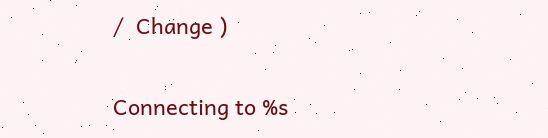/  Change )

Connecting to %s